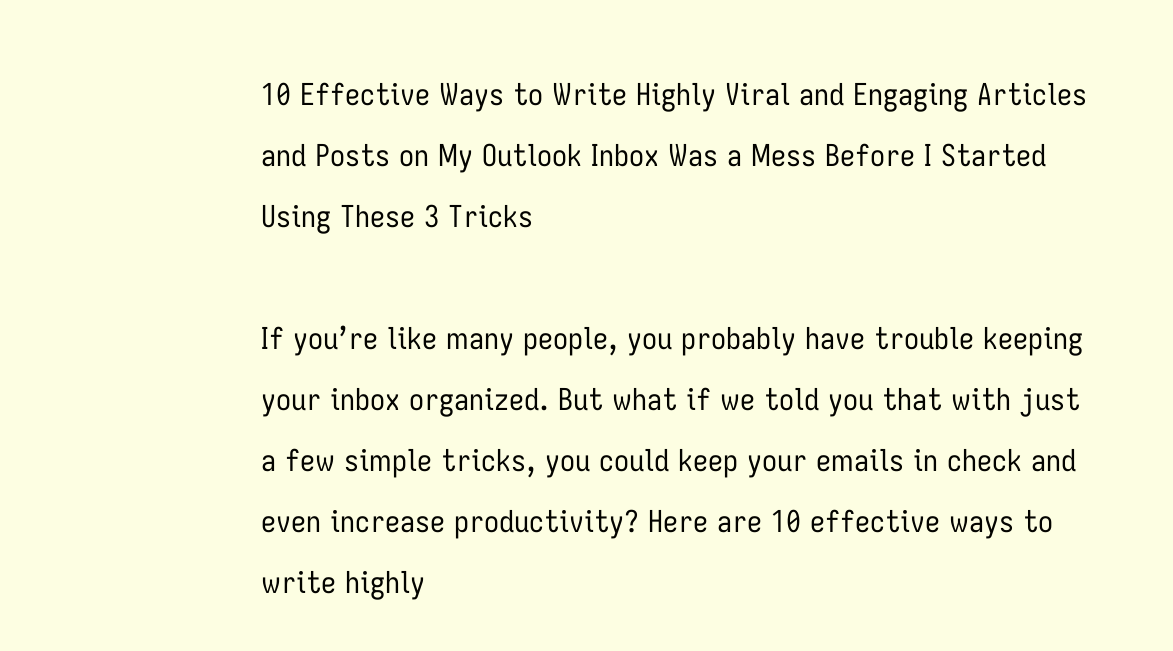10 Effective Ways to Write Highly Viral and Engaging Articles and Posts on My Outlook Inbox Was a Mess Before I Started Using These 3 Tricks

If you’re like many people, you probably have trouble keeping your inbox organized. But what if we told you that with just a few simple tricks, you could keep your emails in check and even increase productivity? Here are 10 effective ways to write highly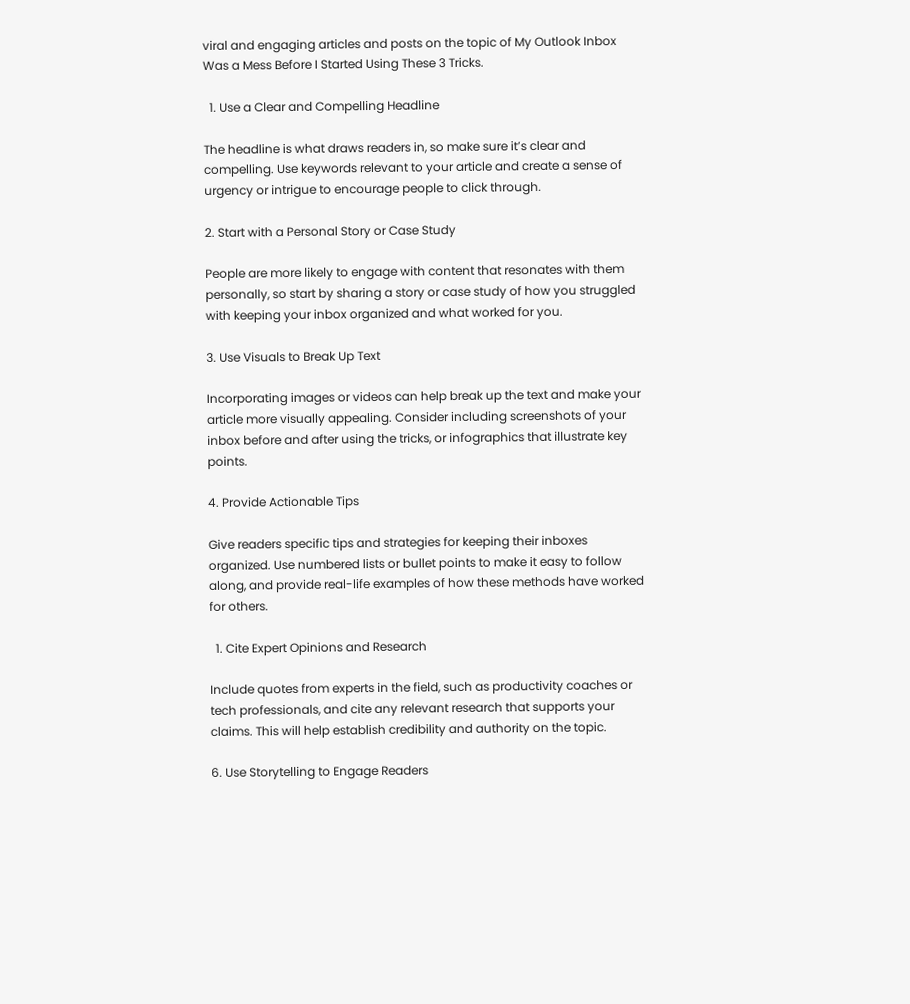viral and engaging articles and posts on the topic of My Outlook Inbox Was a Mess Before I Started Using These 3 Tricks.

  1. Use a Clear and Compelling Headline

The headline is what draws readers in, so make sure it’s clear and compelling. Use keywords relevant to your article and create a sense of urgency or intrigue to encourage people to click through.

2. Start with a Personal Story or Case Study

People are more likely to engage with content that resonates with them personally, so start by sharing a story or case study of how you struggled with keeping your inbox organized and what worked for you.

3. Use Visuals to Break Up Text

Incorporating images or videos can help break up the text and make your article more visually appealing. Consider including screenshots of your inbox before and after using the tricks, or infographics that illustrate key points.

4. Provide Actionable Tips

Give readers specific tips and strategies for keeping their inboxes organized. Use numbered lists or bullet points to make it easy to follow along, and provide real-life examples of how these methods have worked for others.

  1. Cite Expert Opinions and Research

Include quotes from experts in the field, such as productivity coaches or tech professionals, and cite any relevant research that supports your claims. This will help establish credibility and authority on the topic.

6. Use Storytelling to Engage Readers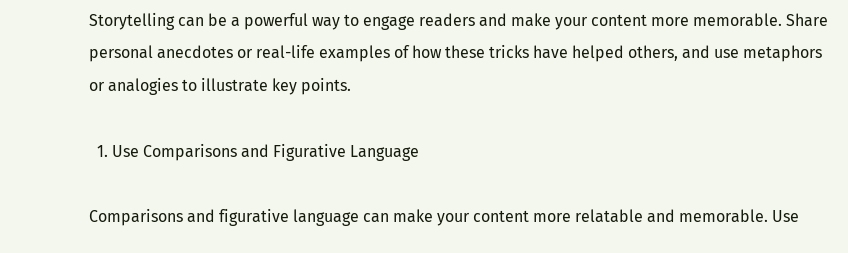Storytelling can be a powerful way to engage readers and make your content more memorable. Share personal anecdotes or real-life examples of how these tricks have helped others, and use metaphors or analogies to illustrate key points.

  1. Use Comparisons and Figurative Language

Comparisons and figurative language can make your content more relatable and memorable. Use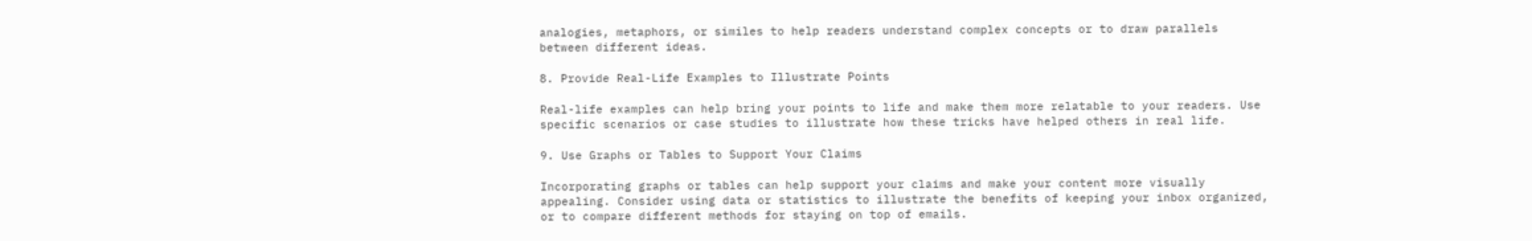analogies, metaphors, or similes to help readers understand complex concepts or to draw parallels between different ideas.

8. Provide Real-Life Examples to Illustrate Points

Real-life examples can help bring your points to life and make them more relatable to your readers. Use specific scenarios or case studies to illustrate how these tricks have helped others in real life.

9. Use Graphs or Tables to Support Your Claims

Incorporating graphs or tables can help support your claims and make your content more visually appealing. Consider using data or statistics to illustrate the benefits of keeping your inbox organized, or to compare different methods for staying on top of emails.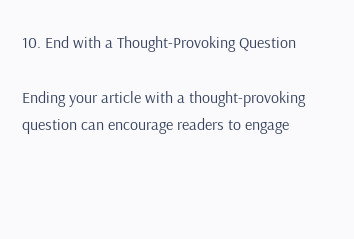10. End with a Thought-Provoking Question

Ending your article with a thought-provoking question can encourage readers to engage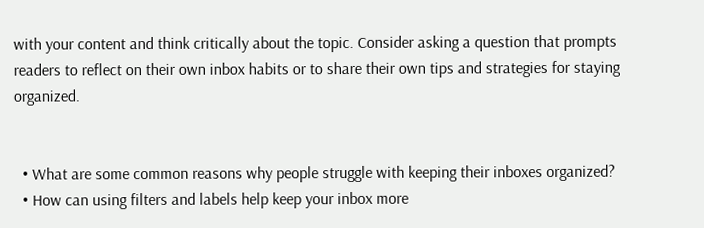with your content and think critically about the topic. Consider asking a question that prompts readers to reflect on their own inbox habits or to share their own tips and strategies for staying organized.


  • What are some common reasons why people struggle with keeping their inboxes organized?
  • How can using filters and labels help keep your inbox more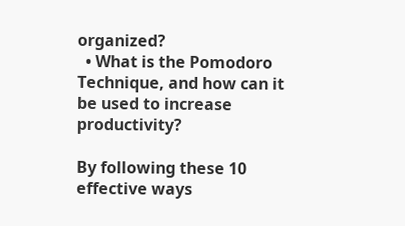organized?
  • What is the Pomodoro Technique, and how can it be used to increase productivity?

By following these 10 effective ways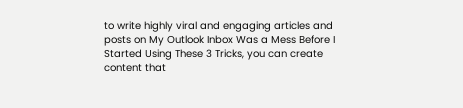to write highly viral and engaging articles and posts on My Outlook Inbox Was a Mess Before I Started Using These 3 Tricks, you can create content that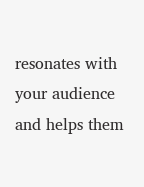resonates with your audience and helps them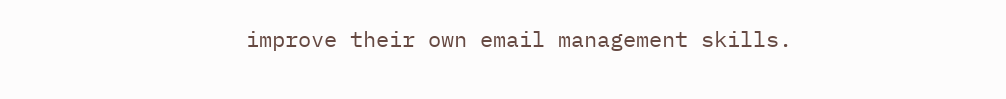improve their own email management skills.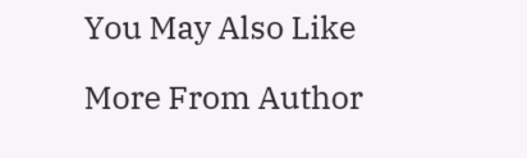You May Also Like

More From Author